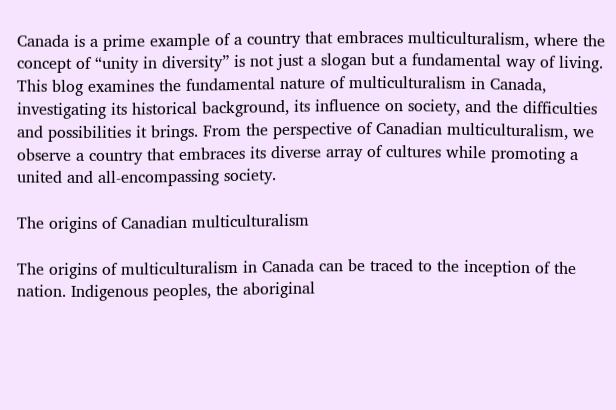Canada is a prime example of a country that embraces multiculturalism, where the concept of “unity in diversity” is not just a slogan but a fundamental way of living. This blog examines the fundamental nature of multiculturalism in Canada, investigating its historical background, its influence on society, and the difficulties and possibilities it brings. From the perspective of Canadian multiculturalism, we observe a country that embraces its diverse array of cultures while promoting a united and all-encompassing society.

The origins of Canadian multiculturalism

The origins of multiculturalism in Canada can be traced to the inception of the nation. Indigenous peoples, the aboriginal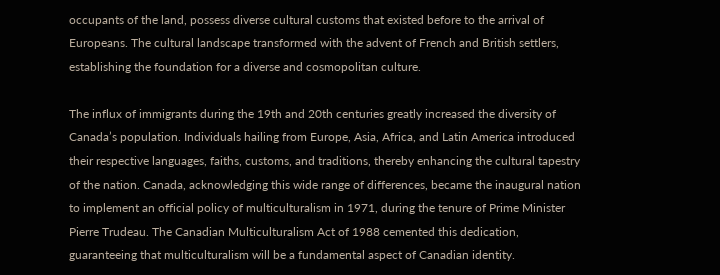occupants of the land, possess diverse cultural customs that existed before to the arrival of Europeans. The cultural landscape transformed with the advent of French and British settlers, establishing the foundation for a diverse and cosmopolitan culture.

The influx of immigrants during the 19th and 20th centuries greatly increased the diversity of Canada’s population. Individuals hailing from Europe, Asia, Africa, and Latin America introduced their respective languages, faiths, customs, and traditions, thereby enhancing the cultural tapestry of the nation. Canada, acknowledging this wide range of differences, became the inaugural nation to implement an official policy of multiculturalism in 1971, during the tenure of Prime Minister Pierre Trudeau. The Canadian Multiculturalism Act of 1988 cemented this dedication, guaranteeing that multiculturalism will be a fundamental aspect of Canadian identity.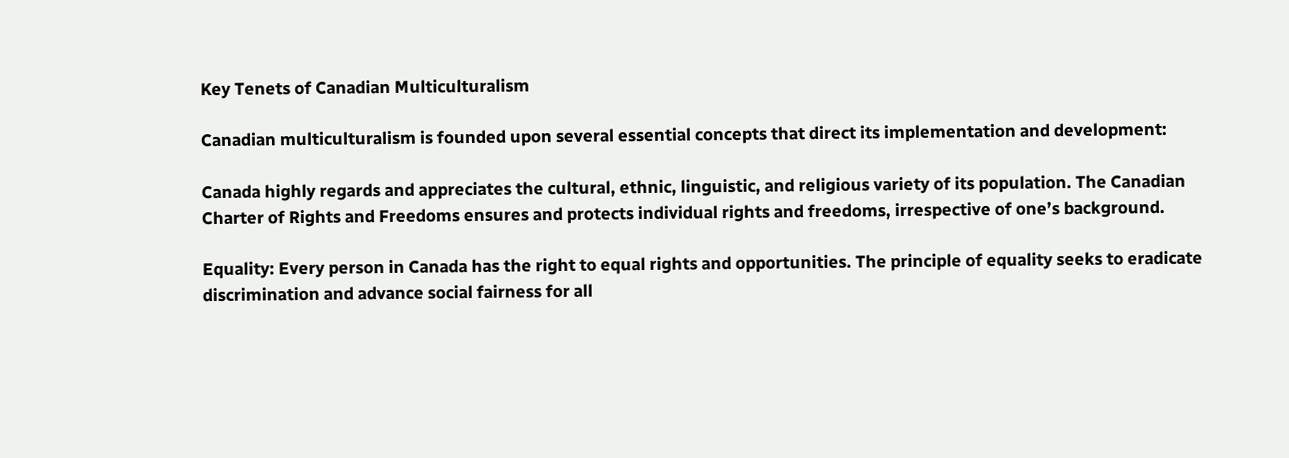Key Tenets of Canadian Multiculturalism

Canadian multiculturalism is founded upon several essential concepts that direct its implementation and development:

Canada highly regards and appreciates the cultural, ethnic, linguistic, and religious variety of its population. The Canadian Charter of Rights and Freedoms ensures and protects individual rights and freedoms, irrespective of one’s background.

Equality: Every person in Canada has the right to equal rights and opportunities. The principle of equality seeks to eradicate discrimination and advance social fairness for all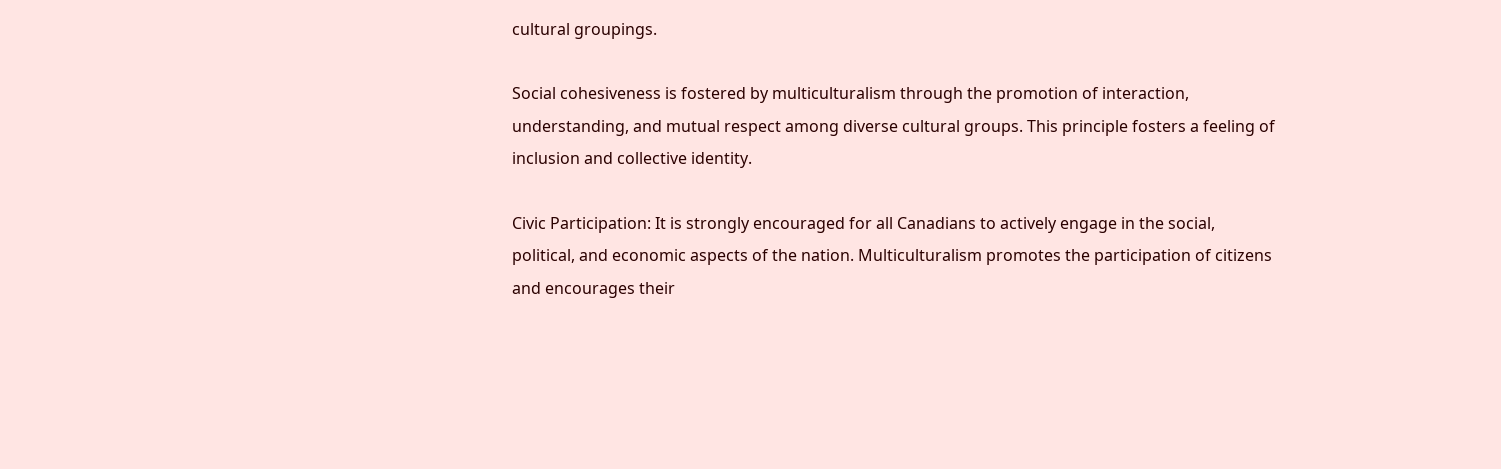cultural groupings.

Social cohesiveness is fostered by multiculturalism through the promotion of interaction, understanding, and mutual respect among diverse cultural groups. This principle fosters a feeling of inclusion and collective identity.

Civic Participation: It is strongly encouraged for all Canadians to actively engage in the social, political, and economic aspects of the nation. Multiculturalism promotes the participation of citizens and encourages their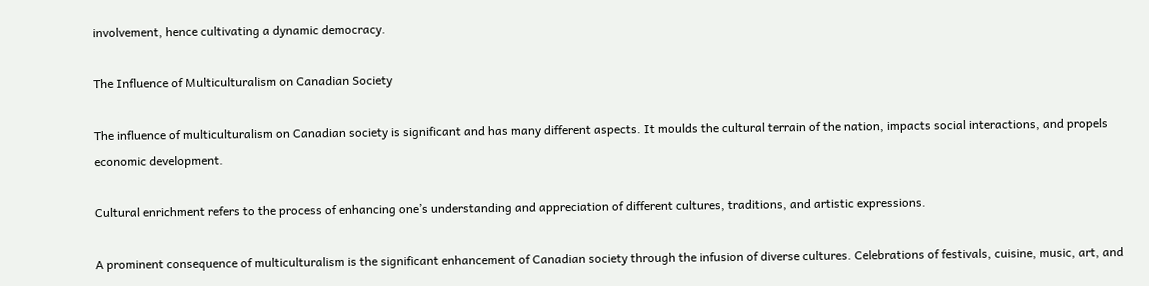involvement, hence cultivating a dynamic democracy.

The Influence of Multiculturalism on Canadian Society

The influence of multiculturalism on Canadian society is significant and has many different aspects. It moulds the cultural terrain of the nation, impacts social interactions, and propels economic development.

Cultural enrichment refers to the process of enhancing one’s understanding and appreciation of different cultures, traditions, and artistic expressions.

A prominent consequence of multiculturalism is the significant enhancement of Canadian society through the infusion of diverse cultures. Celebrations of festivals, cuisine, music, art, and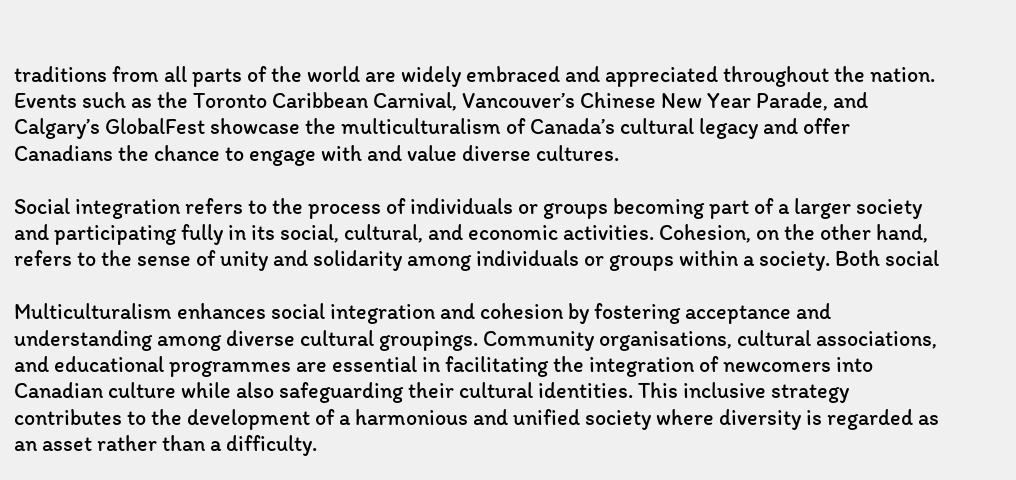traditions from all parts of the world are widely embraced and appreciated throughout the nation. Events such as the Toronto Caribbean Carnival, Vancouver’s Chinese New Year Parade, and Calgary’s GlobalFest showcase the multiculturalism of Canada’s cultural legacy and offer Canadians the chance to engage with and value diverse cultures.

Social integration refers to the process of individuals or groups becoming part of a larger society and participating fully in its social, cultural, and economic activities. Cohesion, on the other hand, refers to the sense of unity and solidarity among individuals or groups within a society. Both social

Multiculturalism enhances social integration and cohesion by fostering acceptance and understanding among diverse cultural groupings. Community organisations, cultural associations, and educational programmes are essential in facilitating the integration of newcomers into Canadian culture while also safeguarding their cultural identities. This inclusive strategy contributes to the development of a harmonious and unified society where diversity is regarded as an asset rather than a difficulty.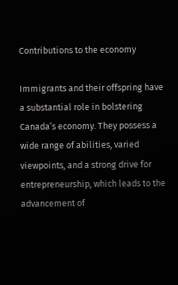Contributions to the economy

Immigrants and their offspring have a substantial role in bolstering Canada’s economy. They possess a wide range of abilities, varied viewpoints, and a strong drive for entrepreneurship, which leads to the advancement of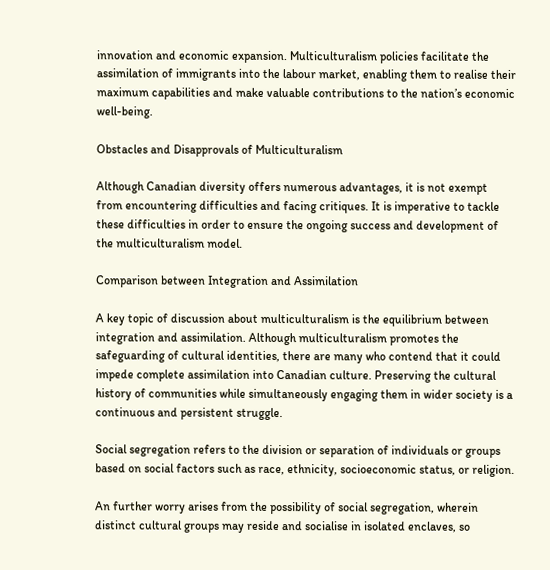innovation and economic expansion. Multiculturalism policies facilitate the assimilation of immigrants into the labour market, enabling them to realise their maximum capabilities and make valuable contributions to the nation’s economic well-being.

Obstacles and Disapprovals of Multiculturalism

Although Canadian diversity offers numerous advantages, it is not exempt from encountering difficulties and facing critiques. It is imperative to tackle these difficulties in order to ensure the ongoing success and development of the multiculturalism model.

Comparison between Integration and Assimilation

A key topic of discussion about multiculturalism is the equilibrium between integration and assimilation. Although multiculturalism promotes the safeguarding of cultural identities, there are many who contend that it could impede complete assimilation into Canadian culture. Preserving the cultural history of communities while simultaneously engaging them in wider society is a continuous and persistent struggle.

Social segregation refers to the division or separation of individuals or groups based on social factors such as race, ethnicity, socioeconomic status, or religion.

An further worry arises from the possibility of social segregation, wherein distinct cultural groups may reside and socialise in isolated enclaves, so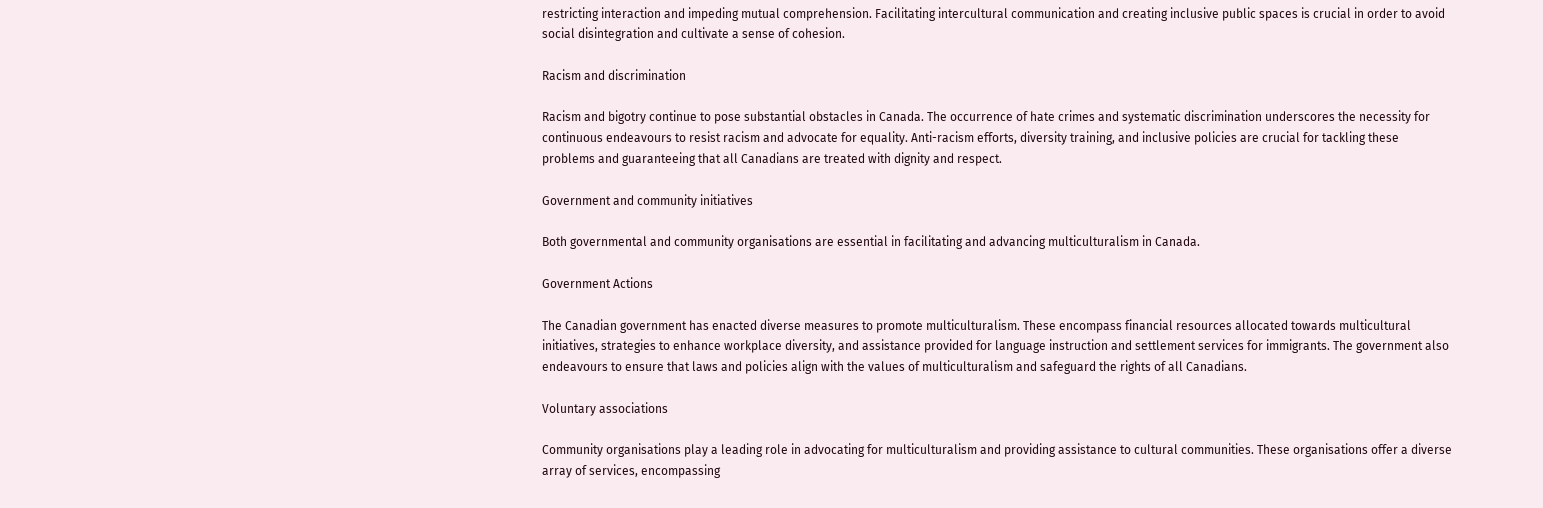restricting interaction and impeding mutual comprehension. Facilitating intercultural communication and creating inclusive public spaces is crucial in order to avoid social disintegration and cultivate a sense of cohesion.

Racism and discrimination

Racism and bigotry continue to pose substantial obstacles in Canada. The occurrence of hate crimes and systematic discrimination underscores the necessity for continuous endeavours to resist racism and advocate for equality. Anti-racism efforts, diversity training, and inclusive policies are crucial for tackling these problems and guaranteeing that all Canadians are treated with dignity and respect.

Government and community initiatives

Both governmental and community organisations are essential in facilitating and advancing multiculturalism in Canada.

Government Actions

The Canadian government has enacted diverse measures to promote multiculturalism. These encompass financial resources allocated towards multicultural initiatives, strategies to enhance workplace diversity, and assistance provided for language instruction and settlement services for immigrants. The government also endeavours to ensure that laws and policies align with the values of multiculturalism and safeguard the rights of all Canadians.

Voluntary associations

Community organisations play a leading role in advocating for multiculturalism and providing assistance to cultural communities. These organisations offer a diverse array of services, encompassing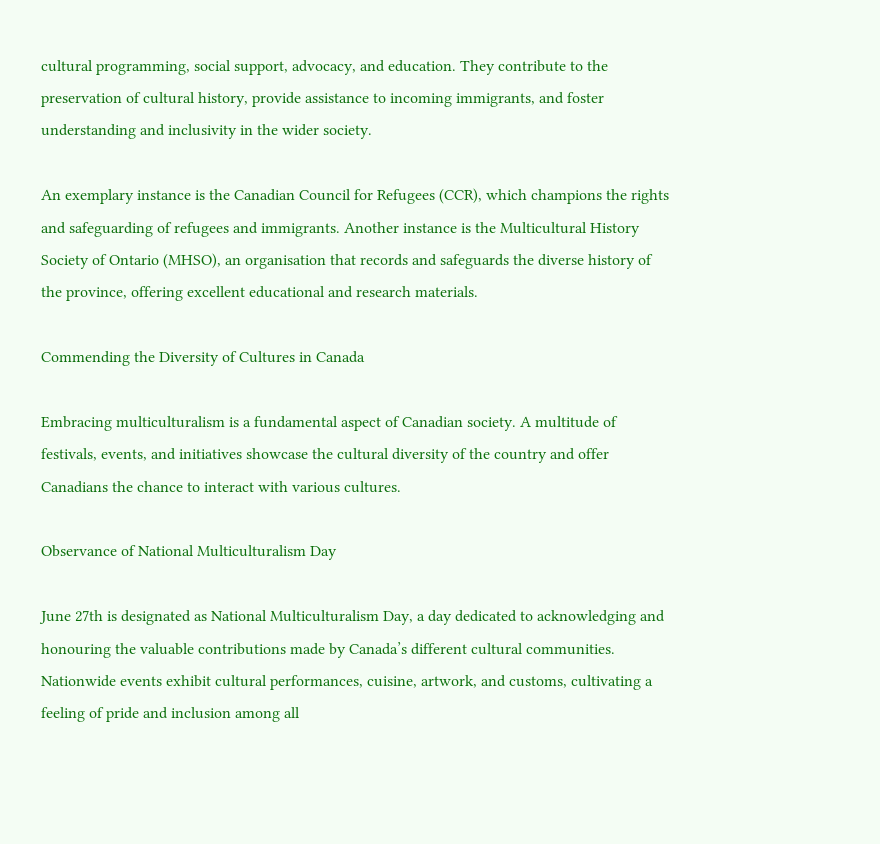cultural programming, social support, advocacy, and education. They contribute to the preservation of cultural history, provide assistance to incoming immigrants, and foster understanding and inclusivity in the wider society.

An exemplary instance is the Canadian Council for Refugees (CCR), which champions the rights and safeguarding of refugees and immigrants. Another instance is the Multicultural History Society of Ontario (MHSO), an organisation that records and safeguards the diverse history of the province, offering excellent educational and research materials.

Commending the Diversity of Cultures in Canada

Embracing multiculturalism is a fundamental aspect of Canadian society. A multitude of festivals, events, and initiatives showcase the cultural diversity of the country and offer Canadians the chance to interact with various cultures.

Observance of National Multiculturalism Day

June 27th is designated as National Multiculturalism Day, a day dedicated to acknowledging and honouring the valuable contributions made by Canada’s different cultural communities. Nationwide events exhibit cultural performances, cuisine, artwork, and customs, cultivating a feeling of pride and inclusion among all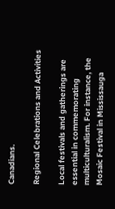Canadians.

Regional Celebrations and Activities

Local festivals and gatherings are essential in commemorating multiculturalism. For instance, the Mosaic Festival in Mississauga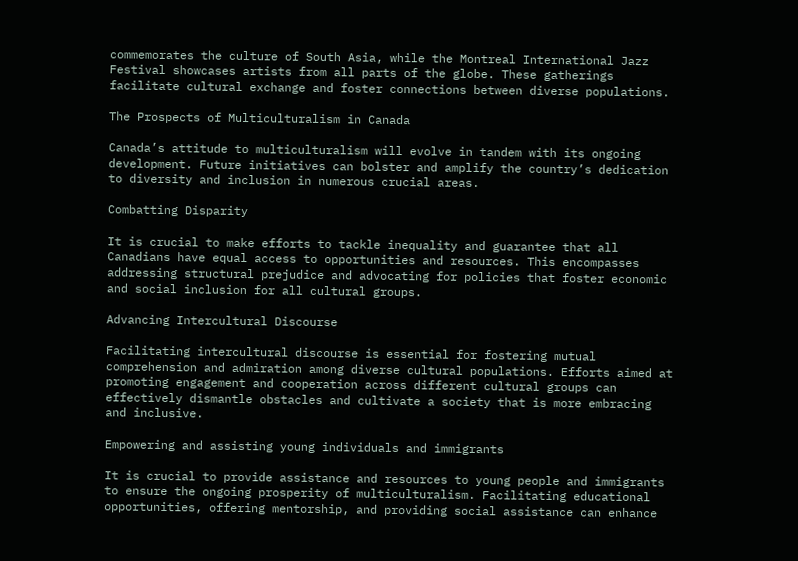commemorates the culture of South Asia, while the Montreal International Jazz Festival showcases artists from all parts of the globe. These gatherings facilitate cultural exchange and foster connections between diverse populations.

The Prospects of Multiculturalism in Canada

Canada’s attitude to multiculturalism will evolve in tandem with its ongoing development. Future initiatives can bolster and amplify the country’s dedication to diversity and inclusion in numerous crucial areas.

Combatting Disparity

It is crucial to make efforts to tackle inequality and guarantee that all Canadians have equal access to opportunities and resources. This encompasses addressing structural prejudice and advocating for policies that foster economic and social inclusion for all cultural groups.

Advancing Intercultural Discourse

Facilitating intercultural discourse is essential for fostering mutual comprehension and admiration among diverse cultural populations. Efforts aimed at promoting engagement and cooperation across different cultural groups can effectively dismantle obstacles and cultivate a society that is more embracing and inclusive.

Empowering and assisting young individuals and immigrants

It is crucial to provide assistance and resources to young people and immigrants to ensure the ongoing prosperity of multiculturalism. Facilitating educational opportunities, offering mentorship, and providing social assistance can enhance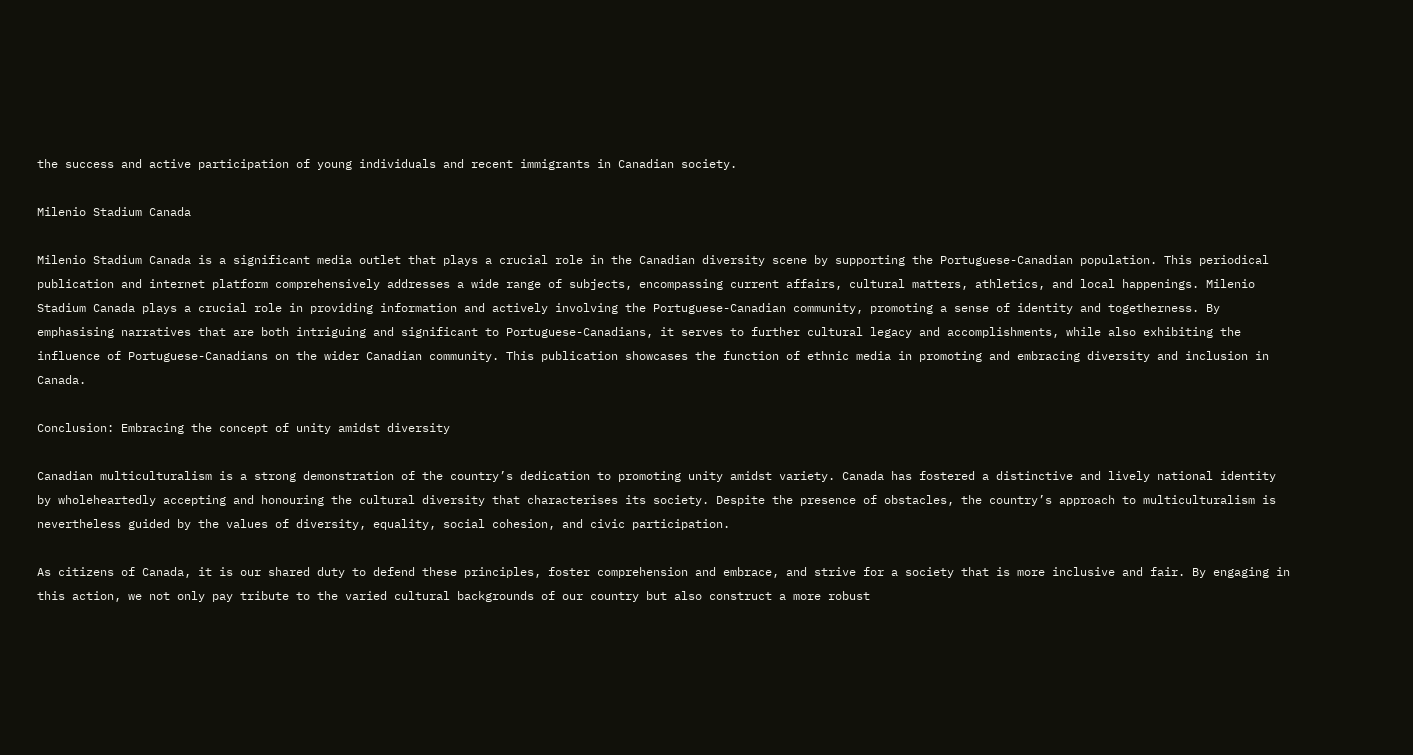the success and active participation of young individuals and recent immigrants in Canadian society.

Milenio Stadium Canada

Milenio Stadium Canada is a significant media outlet that plays a crucial role in the Canadian diversity scene by supporting the Portuguese-Canadian population. This periodical publication and internet platform comprehensively addresses a wide range of subjects, encompassing current affairs, cultural matters, athletics, and local happenings. Milenio Stadium Canada plays a crucial role in providing information and actively involving the Portuguese-Canadian community, promoting a sense of identity and togetherness. By emphasising narratives that are both intriguing and significant to Portuguese-Canadians, it serves to further cultural legacy and accomplishments, while also exhibiting the influence of Portuguese-Canadians on the wider Canadian community. This publication showcases the function of ethnic media in promoting and embracing diversity and inclusion in Canada.

Conclusion: Embracing the concept of unity amidst diversity

Canadian multiculturalism is a strong demonstration of the country’s dedication to promoting unity amidst variety. Canada has fostered a distinctive and lively national identity by wholeheartedly accepting and honouring the cultural diversity that characterises its society. Despite the presence of obstacles, the country’s approach to multiculturalism is nevertheless guided by the values of diversity, equality, social cohesion, and civic participation.

As citizens of Canada, it is our shared duty to defend these principles, foster comprehension and embrace, and strive for a society that is more inclusive and fair. By engaging in this action, we not only pay tribute to the varied cultural backgrounds of our country but also construct a more robust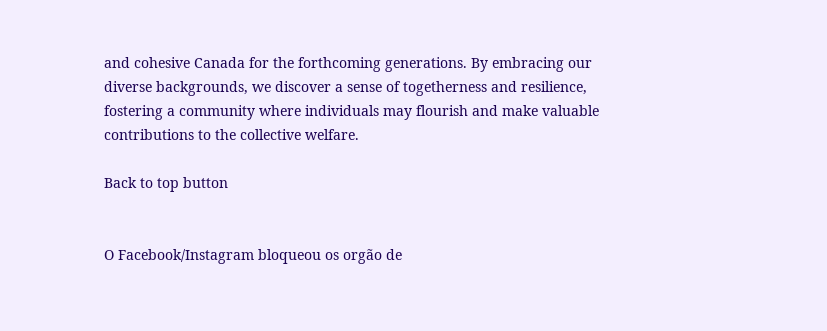and cohesive Canada for the forthcoming generations. By embracing our diverse backgrounds, we discover a sense of togetherness and resilience, fostering a community where individuals may flourish and make valuable contributions to the collective welfare.

Back to top button


O Facebook/Instagram bloqueou os orgão de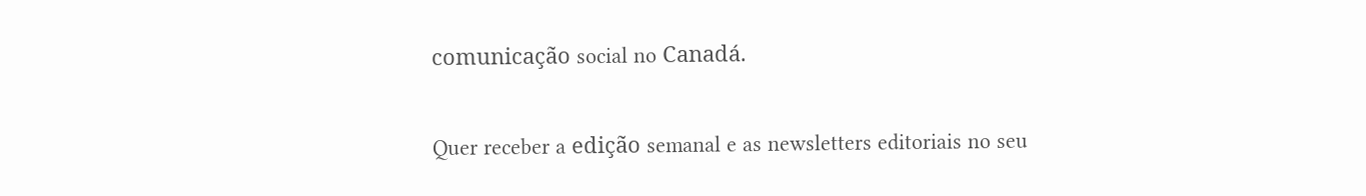comunicação social no Canadá.

Quer receber a edição semanal e as newsletters editoriais no seu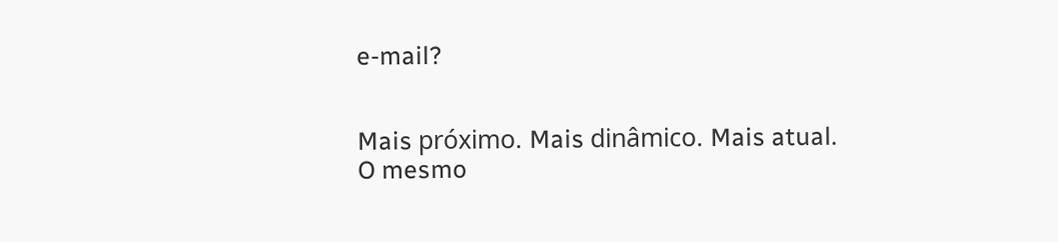e-mail?


Mais próximo. Mais dinâmico. Mais atual.
O mesmo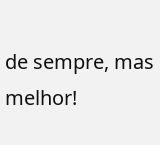de sempre, mas melhor!